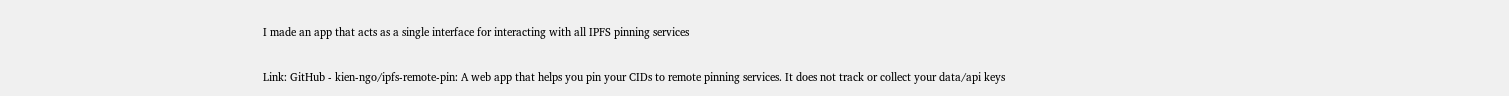I made an app that acts as a single interface for interacting with all IPFS pinning services

Link: GitHub - kien-ngo/ipfs-remote-pin: A web app that helps you pin your CIDs to remote pinning services. It does not track or collect your data/api keys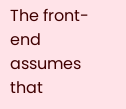The front-end assumes that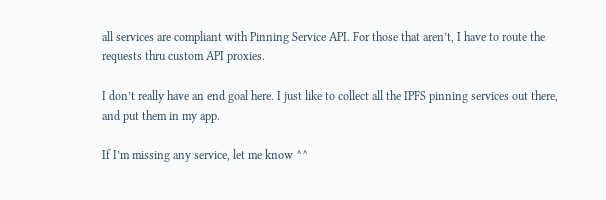all services are compliant with Pinning Service API. For those that aren’t, I have to route the requests thru custom API proxies.

I don’t really have an end goal here. I just like to collect all the IPFS pinning services out there, and put them in my app.

If I’m missing any service, let me know ^^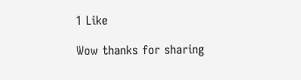1 Like

Wow thanks for sharing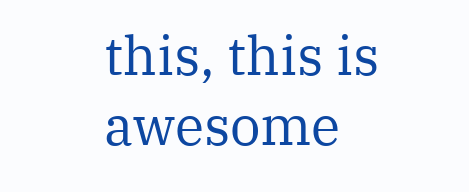this, this is awesome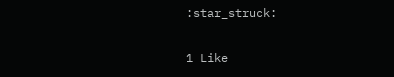:star_struck:

1 Like